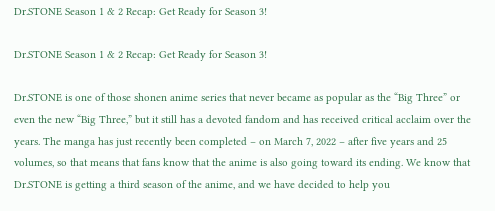Dr.STONE Season 1 & 2 Recap: Get Ready for Season 3!

Dr.STONE Season 1 & 2 Recap: Get Ready for Season 3!

Dr.STONE is one of those shonen anime series that never became as popular as the “Big Three” or even the new “Big Three,” but it still has a devoted fandom and has received critical acclaim over the years. The manga has just recently been completed – on March 7, 2022 – after five years and 25 volumes, so that means that fans know that the anime is also going toward its ending. We know that Dr.STONE is getting a third season of the anime, and we have decided to help you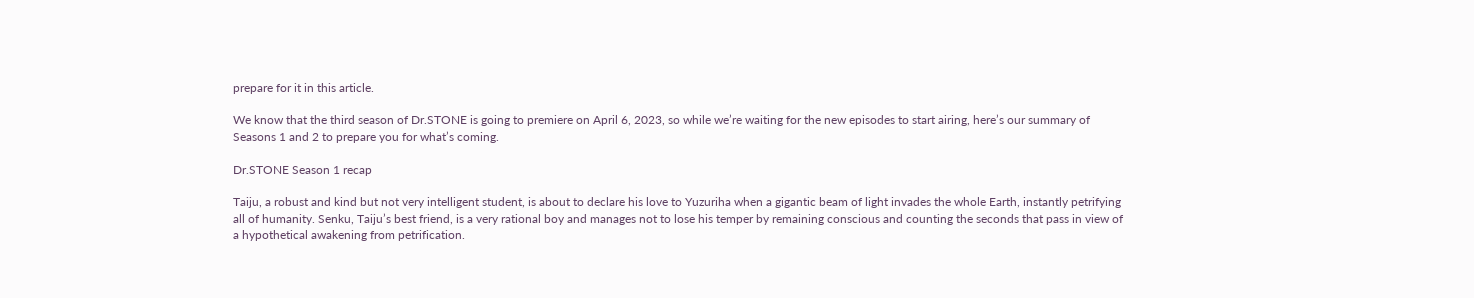prepare for it in this article.

We know that the third season of Dr.STONE is going to premiere on April 6, 2023, so while we’re waiting for the new episodes to start airing, here’s our summary of Seasons 1 and 2 to prepare you for what’s coming.

Dr.STONE Season 1 recap

Taiju, a robust and kind but not very intelligent student, is about to declare his love to Yuzuriha when a gigantic beam of light invades the whole Earth, instantly petrifying all of humanity. Senku, Taiju’s best friend, is a very rational boy and manages not to lose his temper by remaining conscious and counting the seconds that pass in view of a hypothetical awakening from petrification.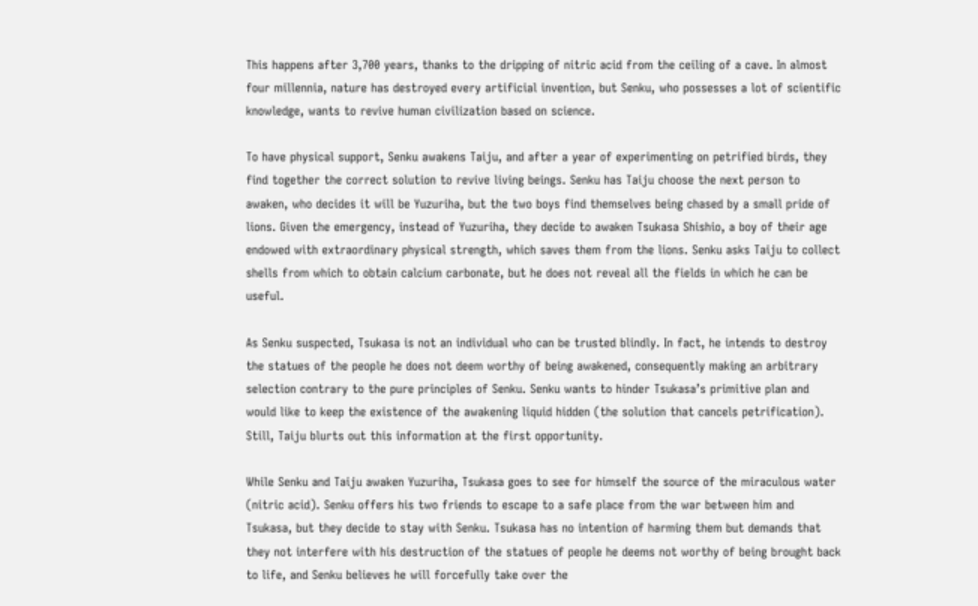This happens after 3,700 years, thanks to the dripping of nitric acid from the ceiling of a cave. In almost four millennia, nature has destroyed every artificial invention, but Senku, who possesses a lot of scientific knowledge, wants to revive human civilization based on science.

To have physical support, Senku awakens Taiju, and after a year of experimenting on petrified birds, they find together the correct solution to revive living beings. Senku has Taiju choose the next person to awaken, who decides it will be Yuzuriha, but the two boys find themselves being chased by a small pride of lions. Given the emergency, instead of Yuzuriha, they decide to awaken Tsukasa Shishio, a boy of their age endowed with extraordinary physical strength, which saves them from the lions. Senku asks Taiju to collect shells from which to obtain calcium carbonate, but he does not reveal all the fields in which he can be useful.

As Senku suspected, Tsukasa is not an individual who can be trusted blindly. In fact, he intends to destroy the statues of the people he does not deem worthy of being awakened, consequently making an arbitrary selection contrary to the pure principles of Senku. Senku wants to hinder Tsukasa’s primitive plan and would like to keep the existence of the awakening liquid hidden (the solution that cancels petrification). Still, Taiju blurts out this information at the first opportunity.

While Senku and Taiju awaken Yuzuriha, Tsukasa goes to see for himself the source of the miraculous water (nitric acid). Senku offers his two friends to escape to a safe place from the war between him and Tsukasa, but they decide to stay with Senku. Tsukasa has no intention of harming them but demands that they not interfere with his destruction of the statues of people he deems not worthy of being brought back to life, and Senku believes he will forcefully take over the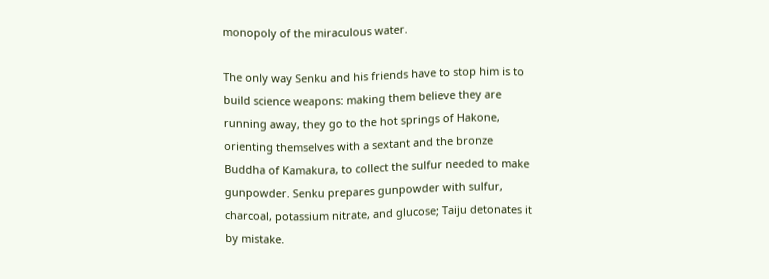monopoly of the miraculous water.

The only way Senku and his friends have to stop him is to build science weapons: making them believe they are running away, they go to the hot springs of Hakone, orienting themselves with a sextant and the bronze Buddha of Kamakura, to collect the sulfur needed to make gunpowder. Senku prepares gunpowder with sulfur, charcoal, potassium nitrate, and glucose; Taiju detonates it by mistake.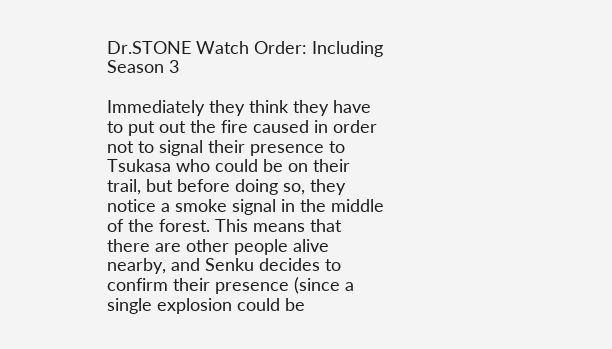Dr.STONE Watch Order: Including Season 3

Immediately they think they have to put out the fire caused in order not to signal their presence to Tsukasa who could be on their trail, but before doing so, they notice a smoke signal in the middle of the forest. This means that there are other people alive nearby, and Senku decides to confirm their presence (since a single explosion could be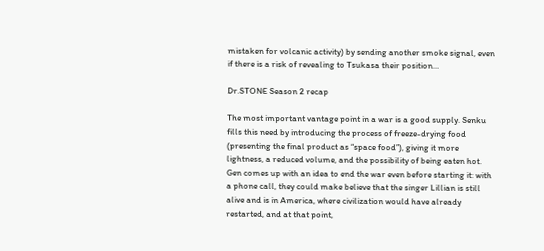mistaken for volcanic activity) by sending another smoke signal, even if there is a risk of revealing to Tsukasa their position…

Dr.STONE Season 2 recap

The most important vantage point in a war is a good supply. Senku fills this need by introducing the process of freeze-drying food (presenting the final product as “space food”), giving it more lightness, a reduced volume, and the possibility of being eaten hot. Gen comes up with an idea to end the war even before starting it: with a phone call, they could make believe that the singer Lillian is still alive and is in America, where civilization would have already restarted, and at that point,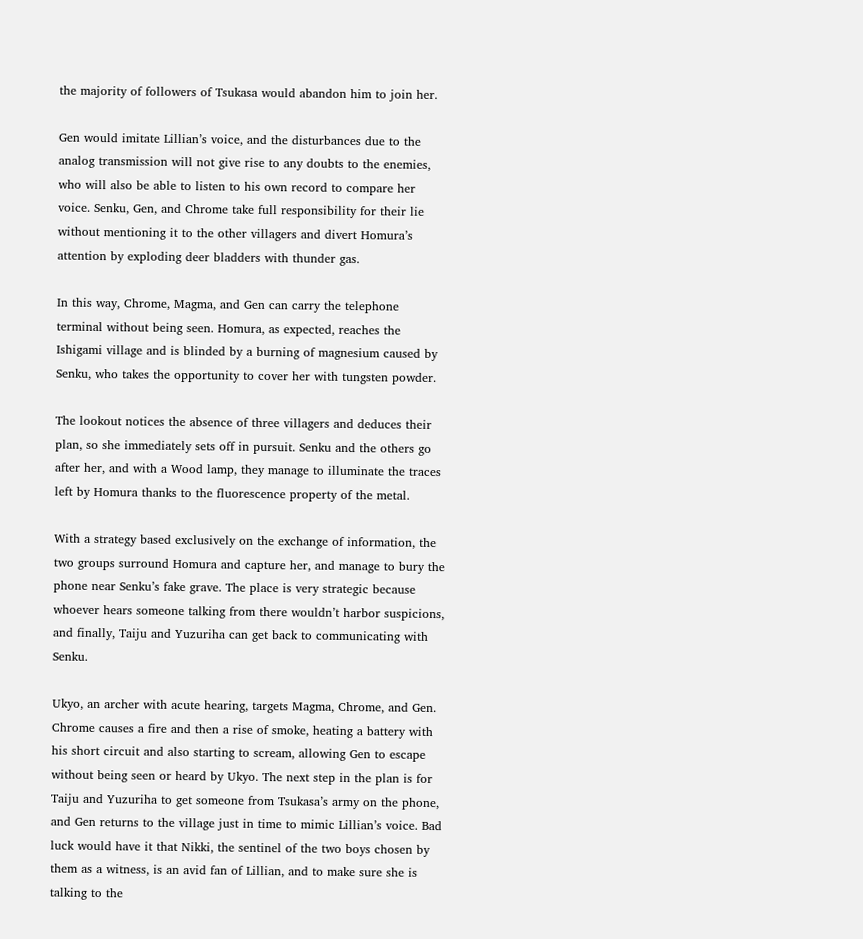the majority of followers of Tsukasa would abandon him to join her.

Gen would imitate Lillian’s voice, and the disturbances due to the analog transmission will not give rise to any doubts to the enemies, who will also be able to listen to his own record to compare her voice. Senku, Gen, and Chrome take full responsibility for their lie without mentioning it to the other villagers and divert Homura’s attention by exploding deer bladders with thunder gas.

In this way, Chrome, Magma, and Gen can carry the telephone terminal without being seen. Homura, as expected, reaches the Ishigami village and is blinded by a burning of magnesium caused by Senku, who takes the opportunity to cover her with tungsten powder.

The lookout notices the absence of three villagers and deduces their plan, so she immediately sets off in pursuit. Senku and the others go after her, and with a Wood lamp, they manage to illuminate the traces left by Homura thanks to the fluorescence property of the metal.

With a strategy based exclusively on the exchange of information, the two groups surround Homura and capture her, and manage to bury the phone near Senku’s fake grave. The place is very strategic because whoever hears someone talking from there wouldn’t harbor suspicions, and finally, Taiju and Yuzuriha can get back to communicating with Senku.

Ukyo, an archer with acute hearing, targets Magma, Chrome, and Gen. Chrome causes a fire and then a rise of smoke, heating a battery with his short circuit and also starting to scream, allowing Gen to escape without being seen or heard by Ukyo. The next step in the plan is for Taiju and Yuzuriha to get someone from Tsukasa’s army on the phone, and Gen returns to the village just in time to mimic Lillian’s voice. Bad luck would have it that Nikki, the sentinel of the two boys chosen by them as a witness, is an avid fan of Lillian, and to make sure she is talking to the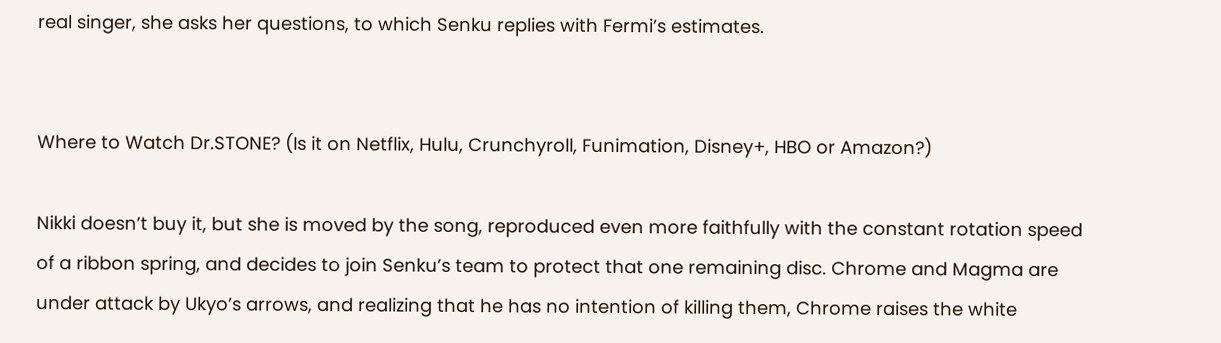real singer, she asks her questions, to which Senku replies with Fermi’s estimates.


Where to Watch Dr.STONE? (Is it on Netflix, Hulu, Crunchyroll, Funimation, Disney+, HBO or Amazon?)

Nikki doesn’t buy it, but she is moved by the song, reproduced even more faithfully with the constant rotation speed of a ribbon spring, and decides to join Senku’s team to protect that one remaining disc. Chrome and Magma are under attack by Ukyo’s arrows, and realizing that he has no intention of killing them, Chrome raises the white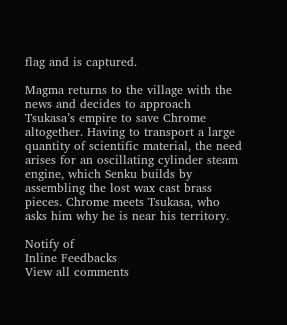flag and is captured.

Magma returns to the village with the news and decides to approach Tsukasa’s empire to save Chrome altogether. Having to transport a large quantity of scientific material, the need arises for an oscillating cylinder steam engine, which Senku builds by assembling the lost wax cast brass pieces. Chrome meets Tsukasa, who asks him why he is near his territory.

Notify of
Inline Feedbacks
View all comments